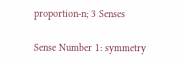proportion-n; 3 Senses

Sense Number 1: symmetry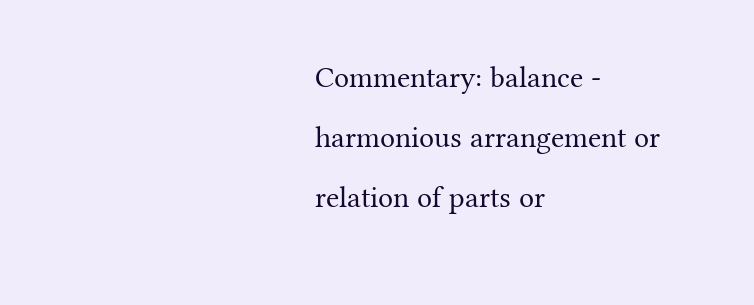Commentary: balance - harmonious arrangement or relation of parts or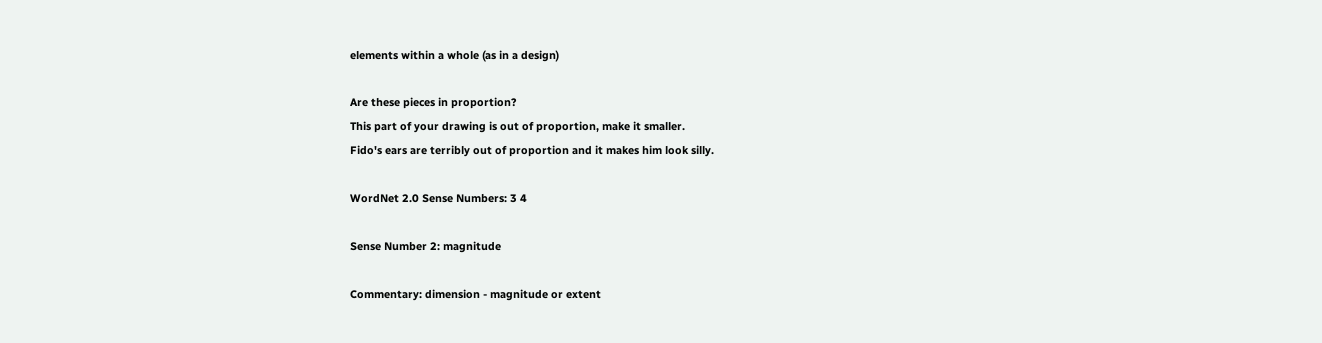elements within a whole (as in a design)

Are these pieces in proportion?
This part of your drawing is out of proportion, make it smaller.
Fido's ears are terribly out of proportion and it makes him look silly.

WordNet 2.0 Sense Numbers: 3 4

Sense Number 2: magnitude

Commentary: dimension - magnitude or extent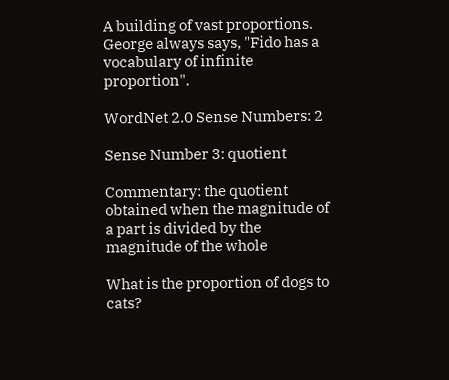A building of vast proportions.
George always says, "Fido has a vocabulary of infinite proportion".

WordNet 2.0 Sense Numbers: 2

Sense Number 3: quotient

Commentary: the quotient obtained when the magnitude of a part is divided by the magnitude of the whole

What is the proportion of dogs to cats?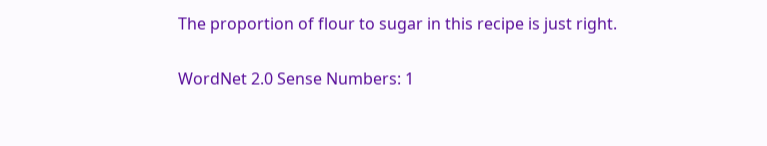The proportion of flour to sugar in this recipe is just right.

WordNet 2.0 Sense Numbers: 1